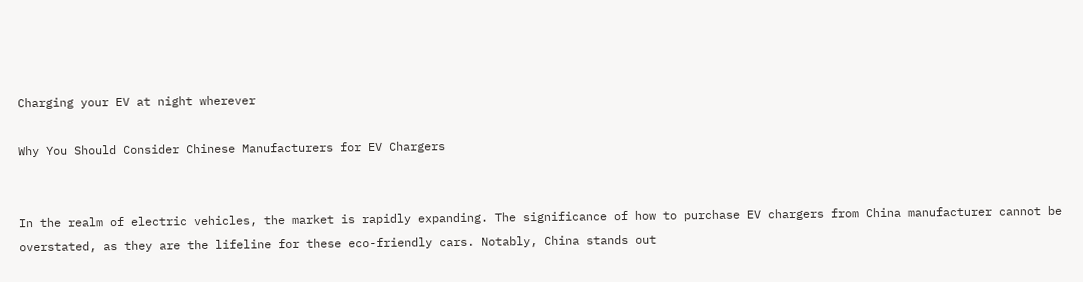Charging your EV at night wherever

Why You Should Consider Chinese Manufacturers for EV Chargers


In the realm of electric vehicles, the market is rapidly expanding. The significance of how to purchase EV chargers from China manufacturer cannot be overstated, as they are the lifeline for these eco-friendly cars. Notably, China stands out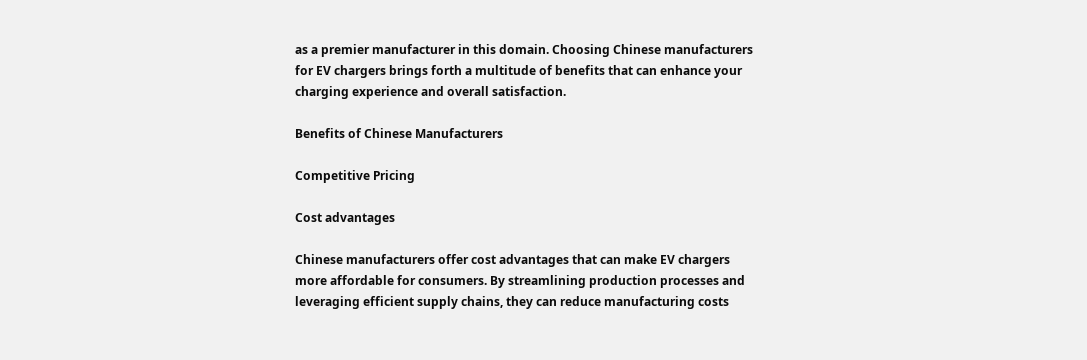as a premier manufacturer in this domain. Choosing Chinese manufacturers for EV chargers brings forth a multitude of benefits that can enhance your charging experience and overall satisfaction.

Benefits of Chinese Manufacturers

Competitive Pricing

Cost advantages

Chinese manufacturers offer cost advantages that can make EV chargers more affordable for consumers. By streamlining production processes and leveraging efficient supply chains, they can reduce manufacturing costs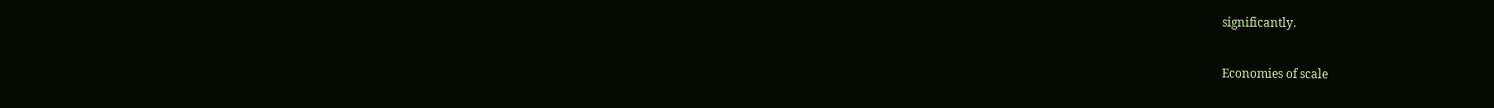significantly.

Economies of scale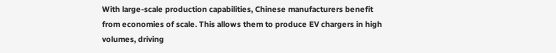With large-scale production capabilities, Chinese manufacturers benefit from economies of scale. This allows them to produce EV chargers in high volumes, driving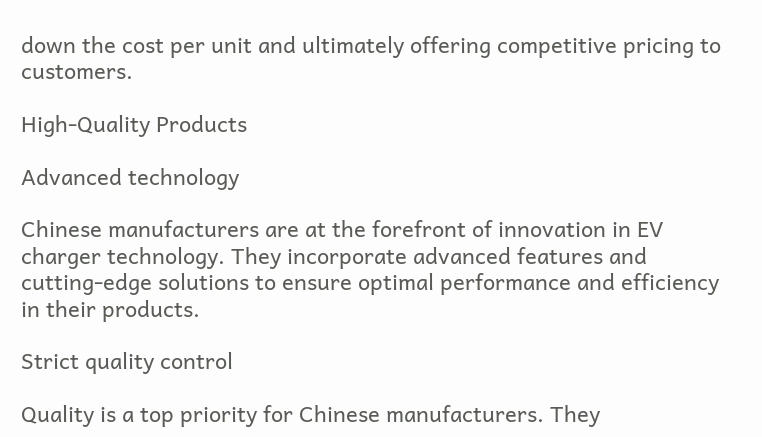down the cost per unit and ultimately offering competitive pricing to customers.

High-Quality Products

Advanced technology

Chinese manufacturers are at the forefront of innovation in EV charger technology. They incorporate advanced features and cutting-edge solutions to ensure optimal performance and efficiency in their products.

Strict quality control

Quality is a top priority for Chinese manufacturers. They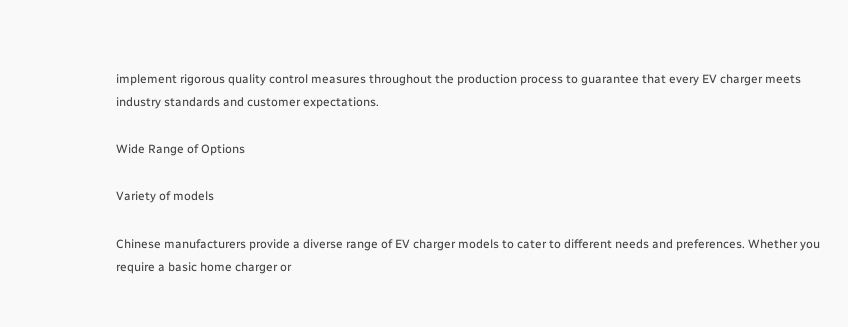implement rigorous quality control measures throughout the production process to guarantee that every EV charger meets industry standards and customer expectations.

Wide Range of Options

Variety of models

Chinese manufacturers provide a diverse range of EV charger models to cater to different needs and preferences. Whether you require a basic home charger or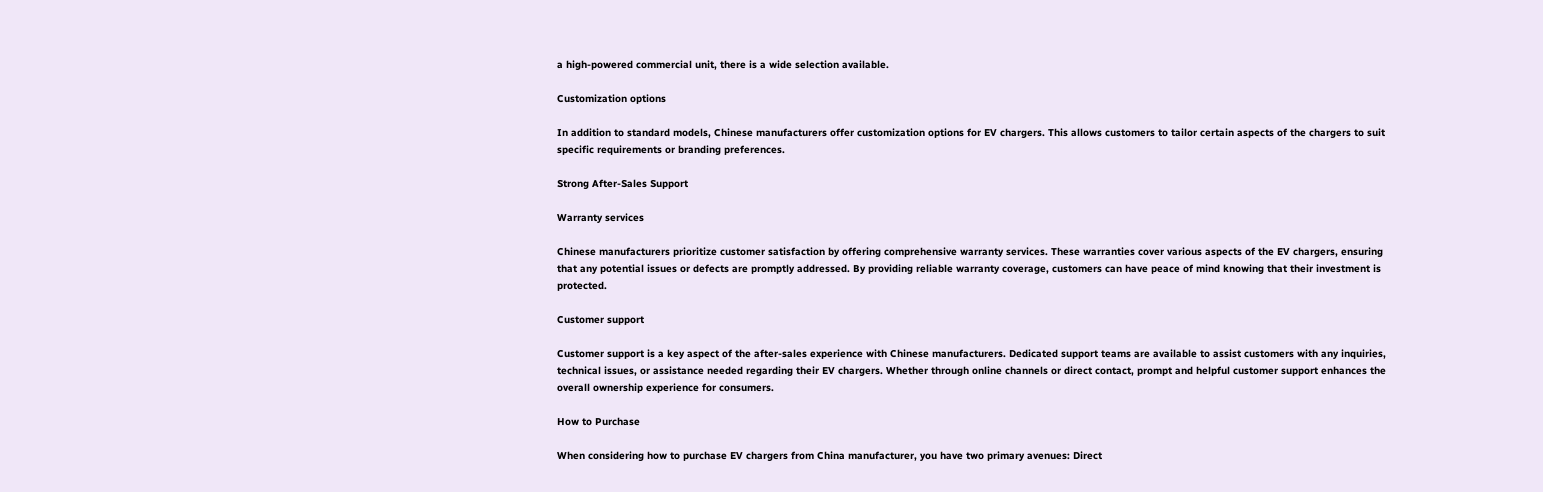a high-powered commercial unit, there is a wide selection available.

Customization options

In addition to standard models, Chinese manufacturers offer customization options for EV chargers. This allows customers to tailor certain aspects of the chargers to suit specific requirements or branding preferences.

Strong After-Sales Support

Warranty services

Chinese manufacturers prioritize customer satisfaction by offering comprehensive warranty services. These warranties cover various aspects of the EV chargers, ensuring that any potential issues or defects are promptly addressed. By providing reliable warranty coverage, customers can have peace of mind knowing that their investment is protected.

Customer support

Customer support is a key aspect of the after-sales experience with Chinese manufacturers. Dedicated support teams are available to assist customers with any inquiries, technical issues, or assistance needed regarding their EV chargers. Whether through online channels or direct contact, prompt and helpful customer support enhances the overall ownership experience for consumers.

How to Purchase

When considering how to purchase EV chargers from China manufacturer, you have two primary avenues: Direct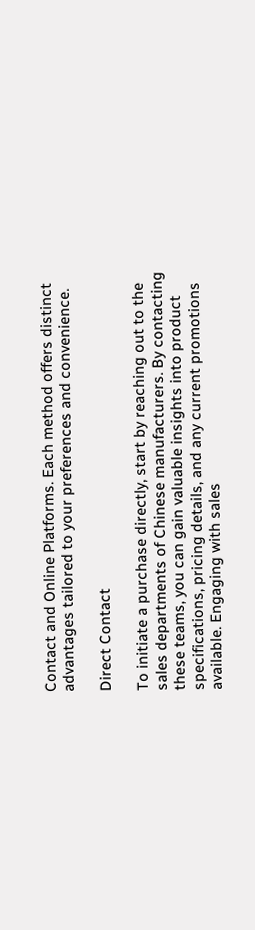Contact and Online Platforms. Each method offers distinct advantages tailored to your preferences and convenience.

Direct Contact

To initiate a purchase directly, start by reaching out to the sales departments of Chinese manufacturers. By contacting these teams, you can gain valuable insights into product specifications, pricing details, and any current promotions available. Engaging with sales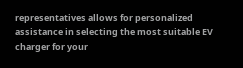representatives allows for personalized assistance in selecting the most suitable EV charger for your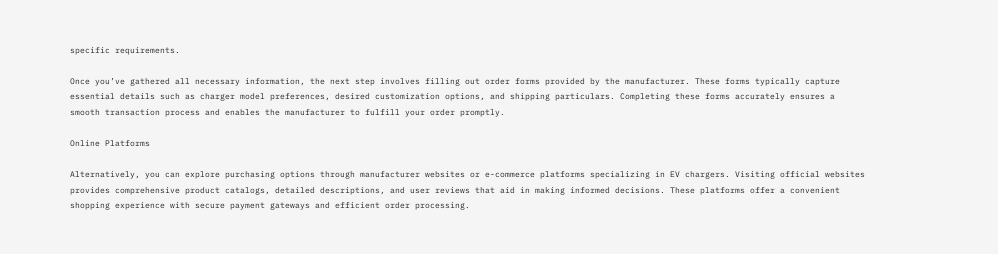specific requirements.

Once you’ve gathered all necessary information, the next step involves filling out order forms provided by the manufacturer. These forms typically capture essential details such as charger model preferences, desired customization options, and shipping particulars. Completing these forms accurately ensures a smooth transaction process and enables the manufacturer to fulfill your order promptly.

Online Platforms

Alternatively, you can explore purchasing options through manufacturer websites or e-commerce platforms specializing in EV chargers. Visiting official websites provides comprehensive product catalogs, detailed descriptions, and user reviews that aid in making informed decisions. These platforms offer a convenient shopping experience with secure payment gateways and efficient order processing.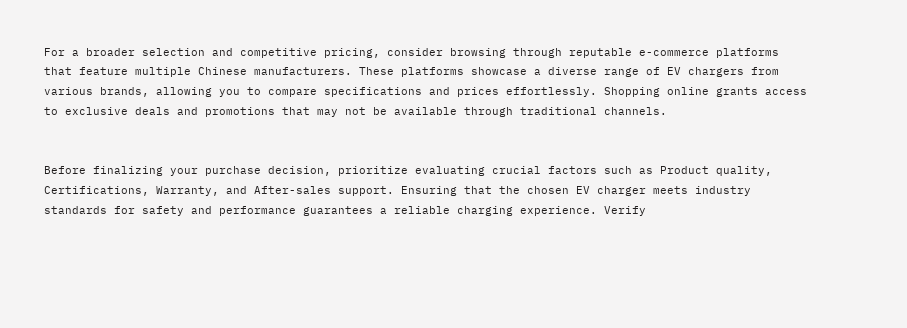For a broader selection and competitive pricing, consider browsing through reputable e-commerce platforms that feature multiple Chinese manufacturers. These platforms showcase a diverse range of EV chargers from various brands, allowing you to compare specifications and prices effortlessly. Shopping online grants access to exclusive deals and promotions that may not be available through traditional channels.


Before finalizing your purchase decision, prioritize evaluating crucial factors such as Product quality, Certifications, Warranty, and After-sales support. Ensuring that the chosen EV charger meets industry standards for safety and performance guarantees a reliable charging experience. Verify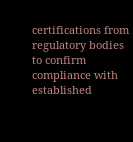certifications from regulatory bodies to confirm compliance with established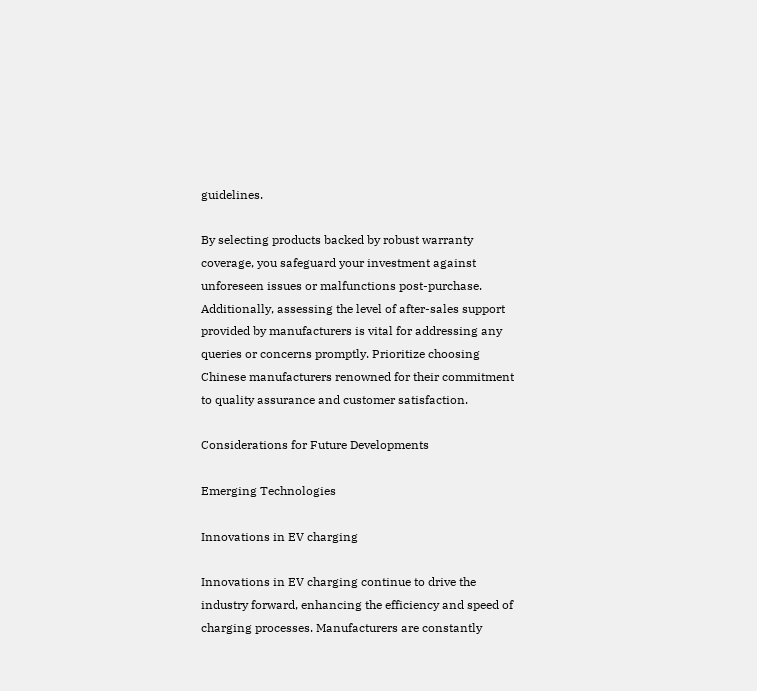guidelines.

By selecting products backed by robust warranty coverage, you safeguard your investment against unforeseen issues or malfunctions post-purchase. Additionally, assessing the level of after-sales support provided by manufacturers is vital for addressing any queries or concerns promptly. Prioritize choosing Chinese manufacturers renowned for their commitment to quality assurance and customer satisfaction.

Considerations for Future Developments

Emerging Technologies

Innovations in EV charging

Innovations in EV charging continue to drive the industry forward, enhancing the efficiency and speed of charging processes. Manufacturers are constantly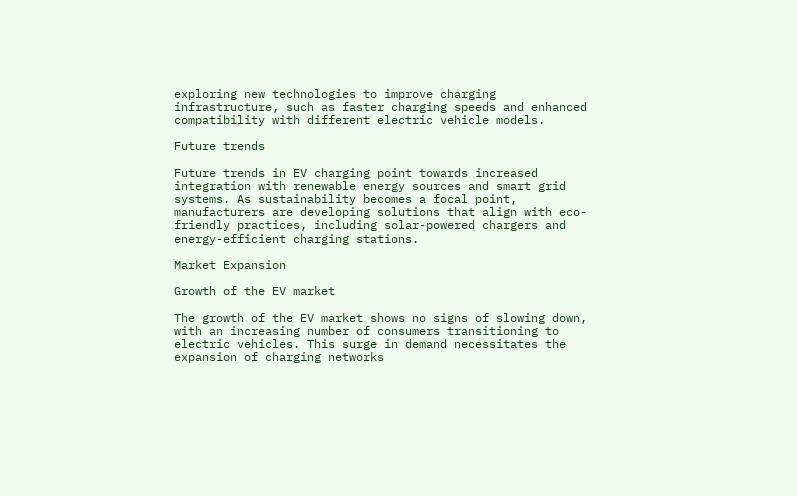exploring new technologies to improve charging infrastructure, such as faster charging speeds and enhanced compatibility with different electric vehicle models.

Future trends

Future trends in EV charging point towards increased integration with renewable energy sources and smart grid systems. As sustainability becomes a focal point, manufacturers are developing solutions that align with eco-friendly practices, including solar-powered chargers and energy-efficient charging stations.

Market Expansion

Growth of the EV market

The growth of the EV market shows no signs of slowing down, with an increasing number of consumers transitioning to electric vehicles. This surge in demand necessitates the expansion of charging networks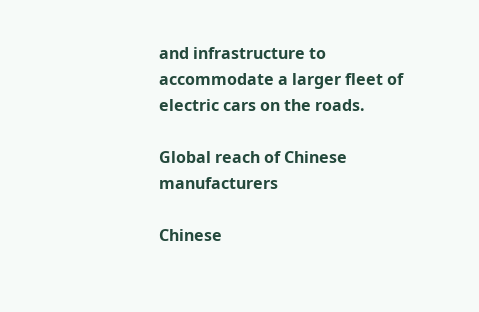and infrastructure to accommodate a larger fleet of electric cars on the roads.

Global reach of Chinese manufacturers

Chinese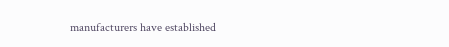manufacturers have established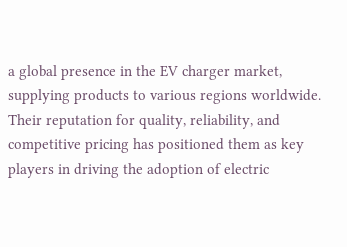a global presence in the EV charger market, supplying products to various regions worldwide. Their reputation for quality, reliability, and competitive pricing has positioned them as key players in driving the adoption of electric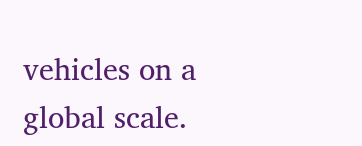vehicles on a global scale.